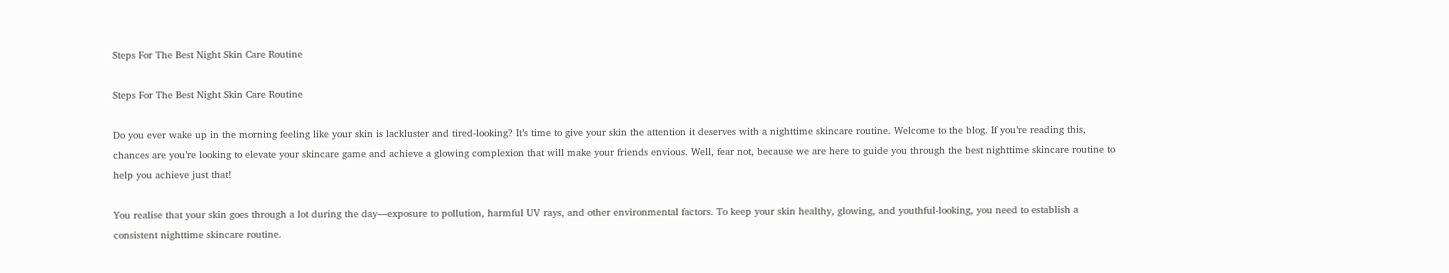Steps For The Best Night Skin Care Routine

Steps For The Best Night Skin Care Routine

Do you ever wake up in the morning feeling like your skin is lackluster and tired-looking? It’s time to give your skin the attention it deserves with a nighttime skincare routine. Welcome to the blog. If you’re reading this, chances are you’re looking to elevate your skincare game and achieve a glowing complexion that will make your friends envious. Well, fear not, because we are here to guide you through the best nighttime skincare routine to help you achieve just that!

You realise that your skin goes through a lot during the day—exposure to pollution, harmful UV rays, and other environmental factors. To keep your skin healthy, glowing, and youthful-looking, you need to establish a consistent nighttime skincare routine.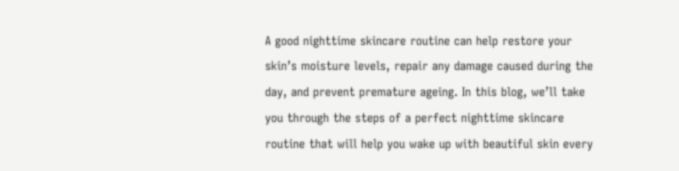A good nighttime skincare routine can help restore your skin’s moisture levels, repair any damage caused during the day, and prevent premature ageing. In this blog, we’ll take you through the steps of a perfect nighttime skincare routine that will help you wake up with beautiful skin every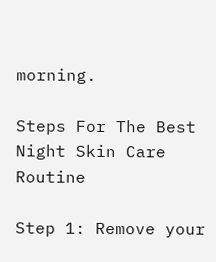morning.

Steps For The Best Night Skin Care Routine

Step 1: Remove your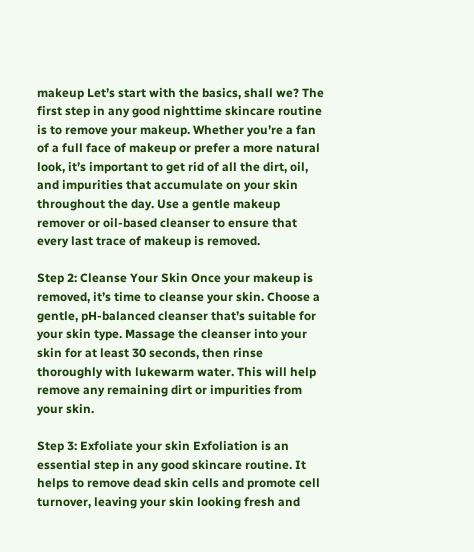makeup Let’s start with the basics, shall we? The first step in any good nighttime skincare routine is to remove your makeup. Whether you’re a fan of a full face of makeup or prefer a more natural look, it’s important to get rid of all the dirt, oil, and impurities that accumulate on your skin throughout the day. Use a gentle makeup remover or oil-based cleanser to ensure that every last trace of makeup is removed.

Step 2: Cleanse Your Skin Once your makeup is removed, it’s time to cleanse your skin. Choose a gentle, pH-balanced cleanser that’s suitable for your skin type. Massage the cleanser into your skin for at least 30 seconds, then rinse thoroughly with lukewarm water. This will help remove any remaining dirt or impurities from your skin.

Step 3: Exfoliate your skin Exfoliation is an essential step in any good skincare routine. It helps to remove dead skin cells and promote cell turnover, leaving your skin looking fresh and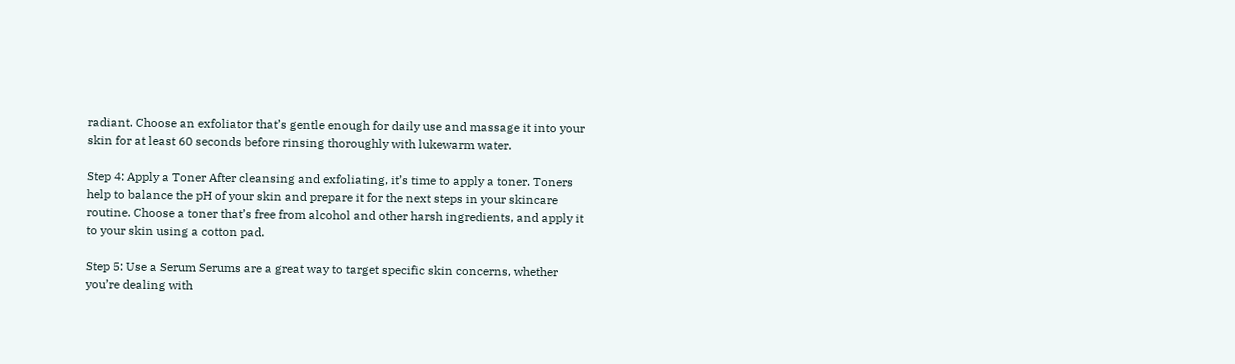radiant. Choose an exfoliator that’s gentle enough for daily use and massage it into your skin for at least 60 seconds before rinsing thoroughly with lukewarm water.

Step 4: Apply a Toner After cleansing and exfoliating, it’s time to apply a toner. Toners help to balance the pH of your skin and prepare it for the next steps in your skincare routine. Choose a toner that’s free from alcohol and other harsh ingredients, and apply it to your skin using a cotton pad.

Step 5: Use a Serum Serums are a great way to target specific skin concerns, whether you’re dealing with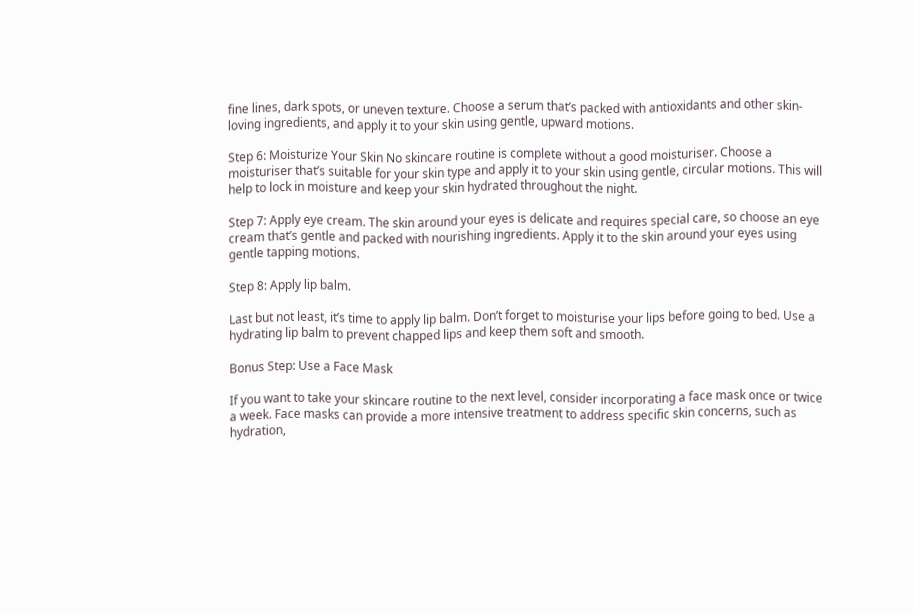fine lines, dark spots, or uneven texture. Choose a serum that’s packed with antioxidants and other skin-loving ingredients, and apply it to your skin using gentle, upward motions.

Step 6: Moisturize Your Skin No skincare routine is complete without a good moisturiser. Choose a moisturiser that’s suitable for your skin type and apply it to your skin using gentle, circular motions. This will help to lock in moisture and keep your skin hydrated throughout the night.

Step 7: Apply eye cream. The skin around your eyes is delicate and requires special care, so choose an eye cream that’s gentle and packed with nourishing ingredients. Apply it to the skin around your eyes using gentle tapping motions.

Step 8: Apply lip balm.

Last but not least, it’s time to apply lip balm. Don’t forget to moisturise your lips before going to bed. Use a hydrating lip balm to prevent chapped lips and keep them soft and smooth.

Bonus Step: Use a Face Mask

If you want to take your skincare routine to the next level, consider incorporating a face mask once or twice a week. Face masks can provide a more intensive treatment to address specific skin concerns, such as hydration,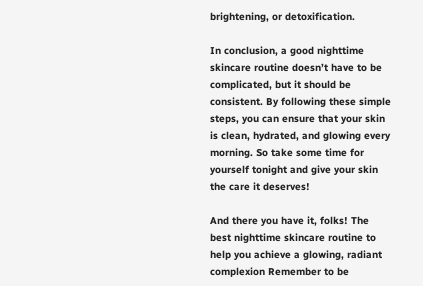brightening, or detoxification.

In conclusion, a good nighttime skincare routine doesn’t have to be complicated, but it should be consistent. By following these simple steps, you can ensure that your skin is clean, hydrated, and glowing every morning. So take some time for yourself tonight and give your skin the care it deserves!

And there you have it, folks! The best nighttime skincare routine to help you achieve a glowing, radiant complexion Remember to be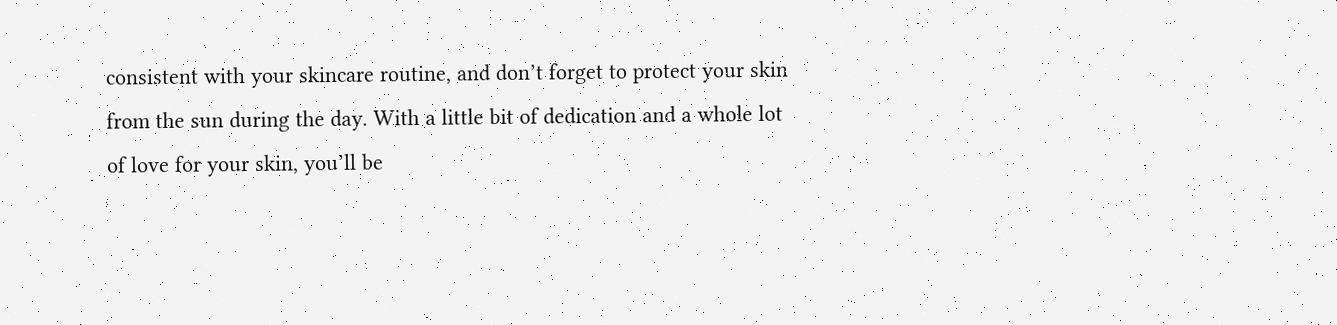consistent with your skincare routine, and don’t forget to protect your skin from the sun during the day. With a little bit of dedication and a whole lot of love for your skin, you’ll be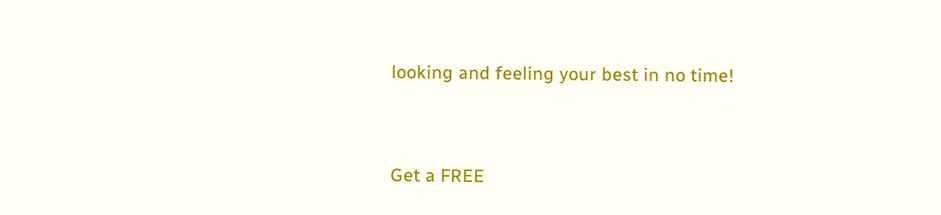looking and feeling your best in no time!


Get a FREE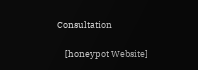Consultation

    [honeypot Website]